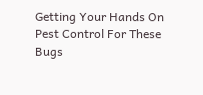Getting Your Hands On Pest Control For These Bugs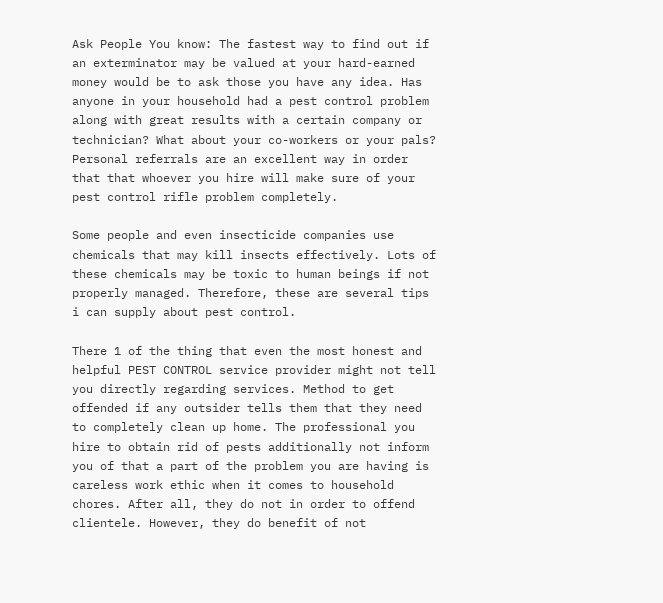Ask People You know: The fastest way to find out if an exterminator may be valued at your hard-earned money would be to ask those you have any idea. Has anyone in your household had a pest control problem along with great results with a certain company or technician? What about your co-workers or your pals? Personal referrals are an excellent way in order that that whoever you hire will make sure of your pest control rifle problem completely.

Some people and even insecticide companies use chemicals that may kill insects effectively. Lots of these chemicals may be toxic to human beings if not properly managed. Therefore, these are several tips i can supply about pest control.

There 1 of the thing that even the most honest and helpful PEST CONTROL service provider might not tell you directly regarding services. Method to get offended if any outsider tells them that they need to completely clean up home. The professional you hire to obtain rid of pests additionally not inform you of that a part of the problem you are having is careless work ethic when it comes to household chores. After all, they do not in order to offend clientele. However, they do benefit of not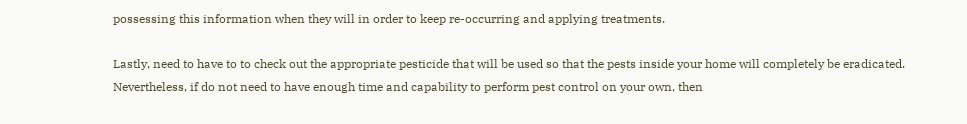possessing this information when they will in order to keep re-occurring and applying treatments.

Lastly, need to have to to check out the appropriate pesticide that will be used so that the pests inside your home will completely be eradicated. Nevertheless, if do not need to have enough time and capability to perform pest control on your own, then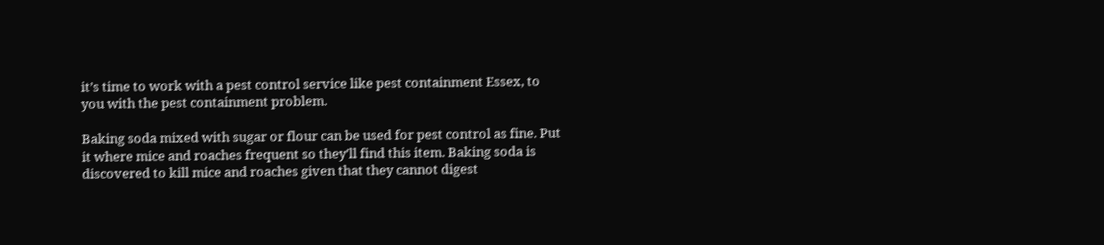it’s time to work with a pest control service like pest containment Essex, to you with the pest containment problem.

Baking soda mixed with sugar or flour can be used for pest control as fine. Put it where mice and roaches frequent so they’ll find this item. Baking soda is discovered to kill mice and roaches given that they cannot digest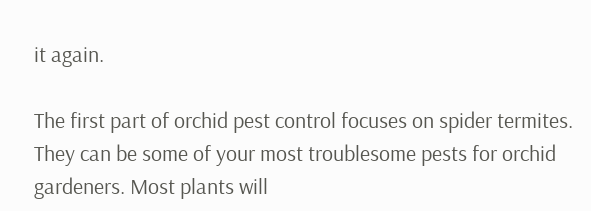it again.

The first part of orchid pest control focuses on spider termites. They can be some of your most troublesome pests for orchid gardeners. Most plants will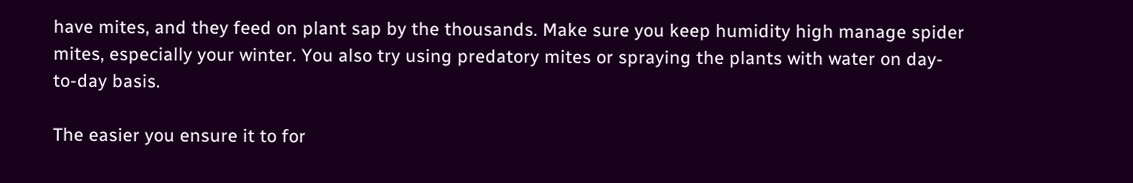have mites, and they feed on plant sap by the thousands. Make sure you keep humidity high manage spider mites, especially your winter. You also try using predatory mites or spraying the plants with water on day-to-day basis.

The easier you ensure it to for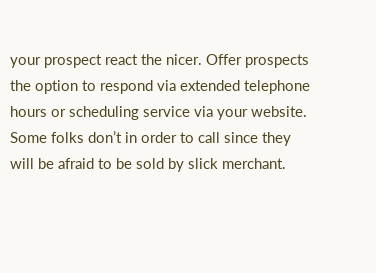your prospect react the nicer. Offer prospects the option to respond via extended telephone hours or scheduling service via your website. Some folks don’t in order to call since they will be afraid to be sold by slick merchant.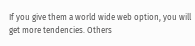If you give them a world wide web option, you will get more tendencies. Others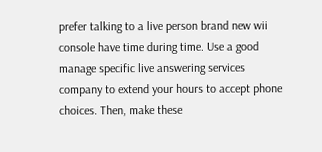prefer talking to a live person brand new wii console have time during time. Use a good manage specific live answering services company to extend your hours to accept phone choices. Then, make these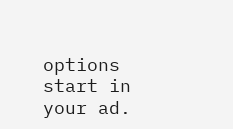options start in your ad.